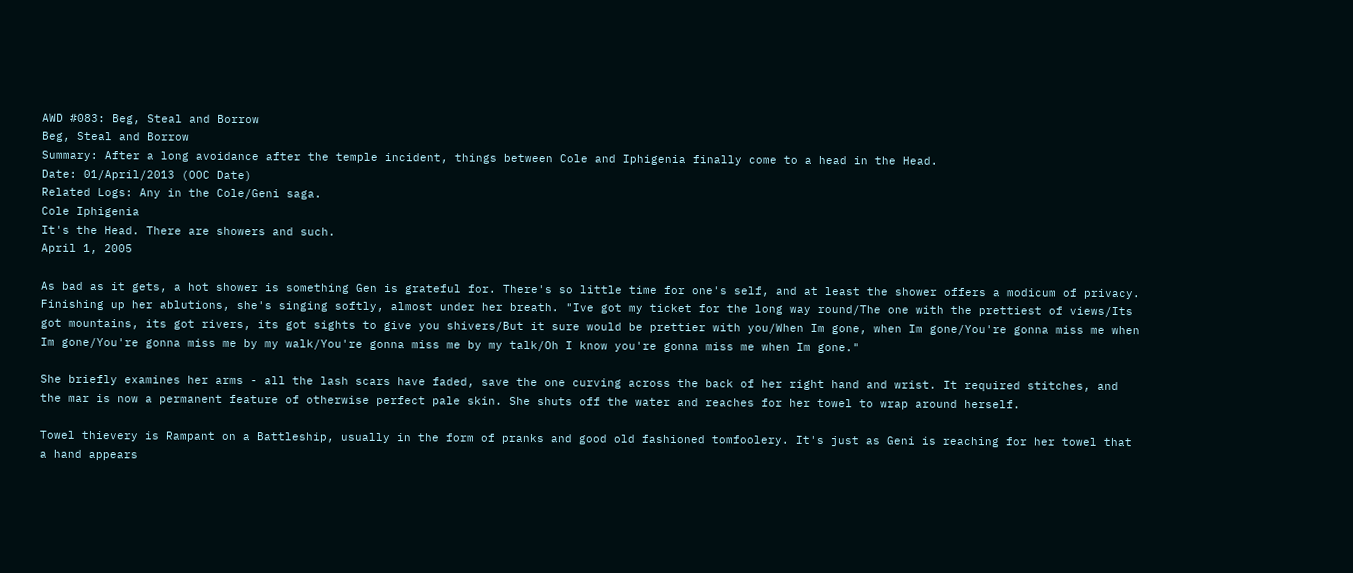AWD #083: Beg, Steal and Borrow
Beg, Steal and Borrow
Summary: After a long avoidance after the temple incident, things between Cole and Iphigenia finally come to a head in the Head.
Date: 01/April/2013 (OOC Date)
Related Logs: Any in the Cole/Geni saga.
Cole Iphigenia
It's the Head. There are showers and such.
April 1, 2005

As bad as it gets, a hot shower is something Gen is grateful for. There's so little time for one's self, and at least the shower offers a modicum of privacy. Finishing up her ablutions, she's singing softly, almost under her breath. "Ive got my ticket for the long way round/The one with the prettiest of views/Its got mountains, its got rivers, its got sights to give you shivers/But it sure would be prettier with you/When Im gone, when Im gone/You're gonna miss me when Im gone/You're gonna miss me by my walk/You're gonna miss me by my talk/Oh I know you're gonna miss me when Im gone."

She briefly examines her arms - all the lash scars have faded, save the one curving across the back of her right hand and wrist. It required stitches, and the mar is now a permanent feature of otherwise perfect pale skin. She shuts off the water and reaches for her towel to wrap around herself.

Towel thievery is Rampant on a Battleship, usually in the form of pranks and good old fashioned tomfoolery. It's just as Geni is reaching for her towel that a hand appears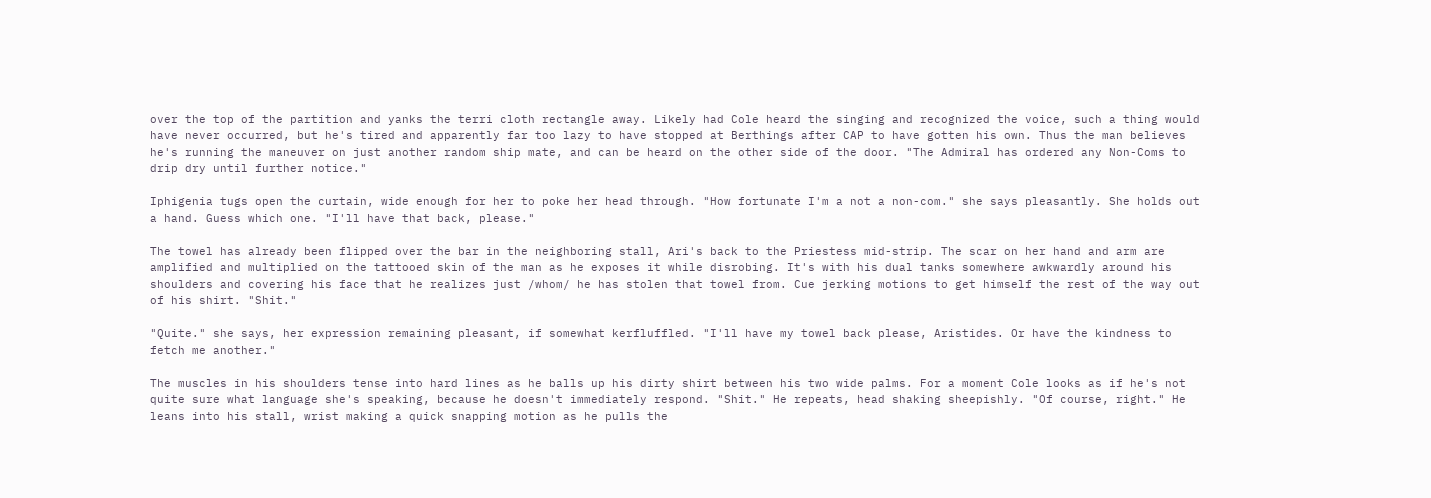over the top of the partition and yanks the terri cloth rectangle away. Likely had Cole heard the singing and recognized the voice, such a thing would have never occurred, but he's tired and apparently far too lazy to have stopped at Berthings after CAP to have gotten his own. Thus the man believes he's running the maneuver on just another random ship mate, and can be heard on the other side of the door. "The Admiral has ordered any Non-Coms to drip dry until further notice."

Iphigenia tugs open the curtain, wide enough for her to poke her head through. "How fortunate I'm a not a non-com." she says pleasantly. She holds out a hand. Guess which one. "I'll have that back, please."

The towel has already been flipped over the bar in the neighboring stall, Ari's back to the Priestess mid-strip. The scar on her hand and arm are amplified and multiplied on the tattooed skin of the man as he exposes it while disrobing. It's with his dual tanks somewhere awkwardly around his shoulders and covering his face that he realizes just /whom/ he has stolen that towel from. Cue jerking motions to get himself the rest of the way out of his shirt. "Shit."

"Quite." she says, her expression remaining pleasant, if somewhat kerfluffled. "I'll have my towel back please, Aristides. Or have the kindness to fetch me another."

The muscles in his shoulders tense into hard lines as he balls up his dirty shirt between his two wide palms. For a moment Cole looks as if he's not quite sure what language she's speaking, because he doesn't immediately respond. "Shit." He repeats, head shaking sheepishly. "Of course, right." He leans into his stall, wrist making a quick snapping motion as he pulls the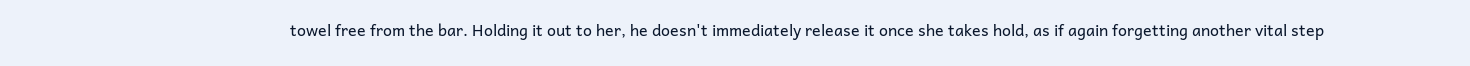towel free from the bar. Holding it out to her, he doesn't immediately release it once she takes hold, as if again forgetting another vital step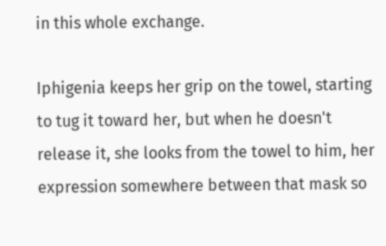in this whole exchange.

Iphigenia keeps her grip on the towel, starting to tug it toward her, but when he doesn't release it, she looks from the towel to him, her expression somewhere between that mask so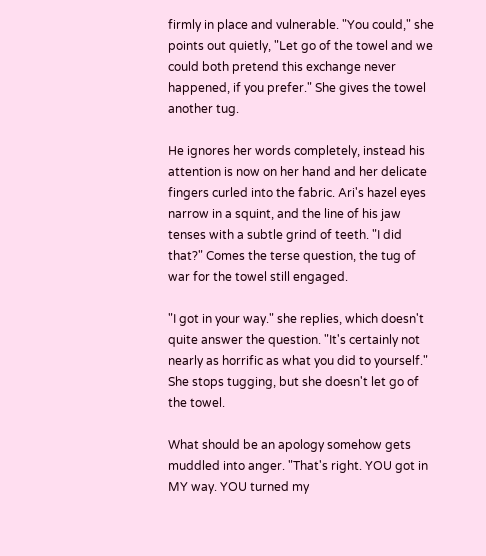firmly in place and vulnerable. "You could," she points out quietly, "Let go of the towel and we could both pretend this exchange never happened, if you prefer." She gives the towel another tug.

He ignores her words completely, instead his attention is now on her hand and her delicate fingers curled into the fabric. Ari's hazel eyes narrow in a squint, and the line of his jaw tenses with a subtle grind of teeth. "I did that?" Comes the terse question, the tug of war for the towel still engaged.

"I got in your way." she replies, which doesn't quite answer the question. "It's certainly not nearly as horrific as what you did to yourself." She stops tugging, but she doesn't let go of the towel.

What should be an apology somehow gets muddled into anger. "That's right. YOU got in MY way. YOU turned my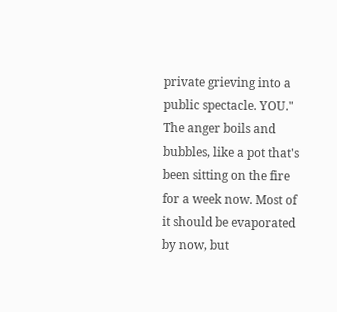private grieving into a public spectacle. YOU." The anger boils and bubbles, like a pot that's been sitting on the fire for a week now. Most of it should be evaporated by now, but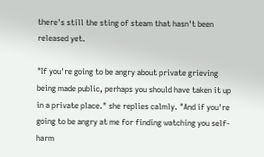there's still the sting of steam that hasn't been released yet.

"If you're going to be angry about private grieving being made public, perhaps you should have taken it up in a private place." she replies calmly. "And if you're going to be angry at me for finding watching you self-harm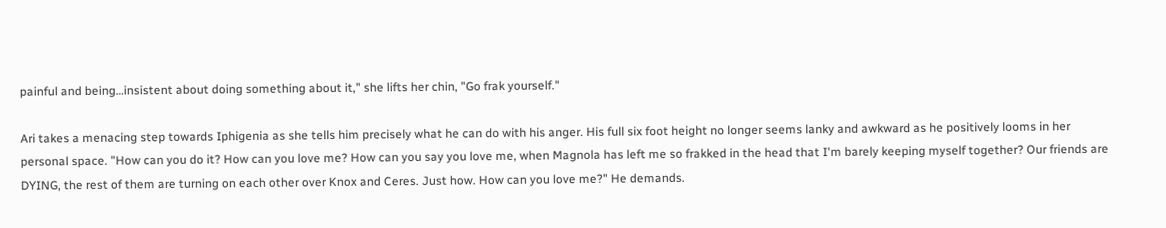painful and being…insistent about doing something about it," she lifts her chin, "Go frak yourself."

Ari takes a menacing step towards Iphigenia as she tells him precisely what he can do with his anger. His full six foot height no longer seems lanky and awkward as he positively looms in her personal space. "How can you do it? How can you love me? How can you say you love me, when Magnola has left me so frakked in the head that I'm barely keeping myself together? Our friends are DYING, the rest of them are turning on each other over Knox and Ceres. Just how. How can you love me?" He demands.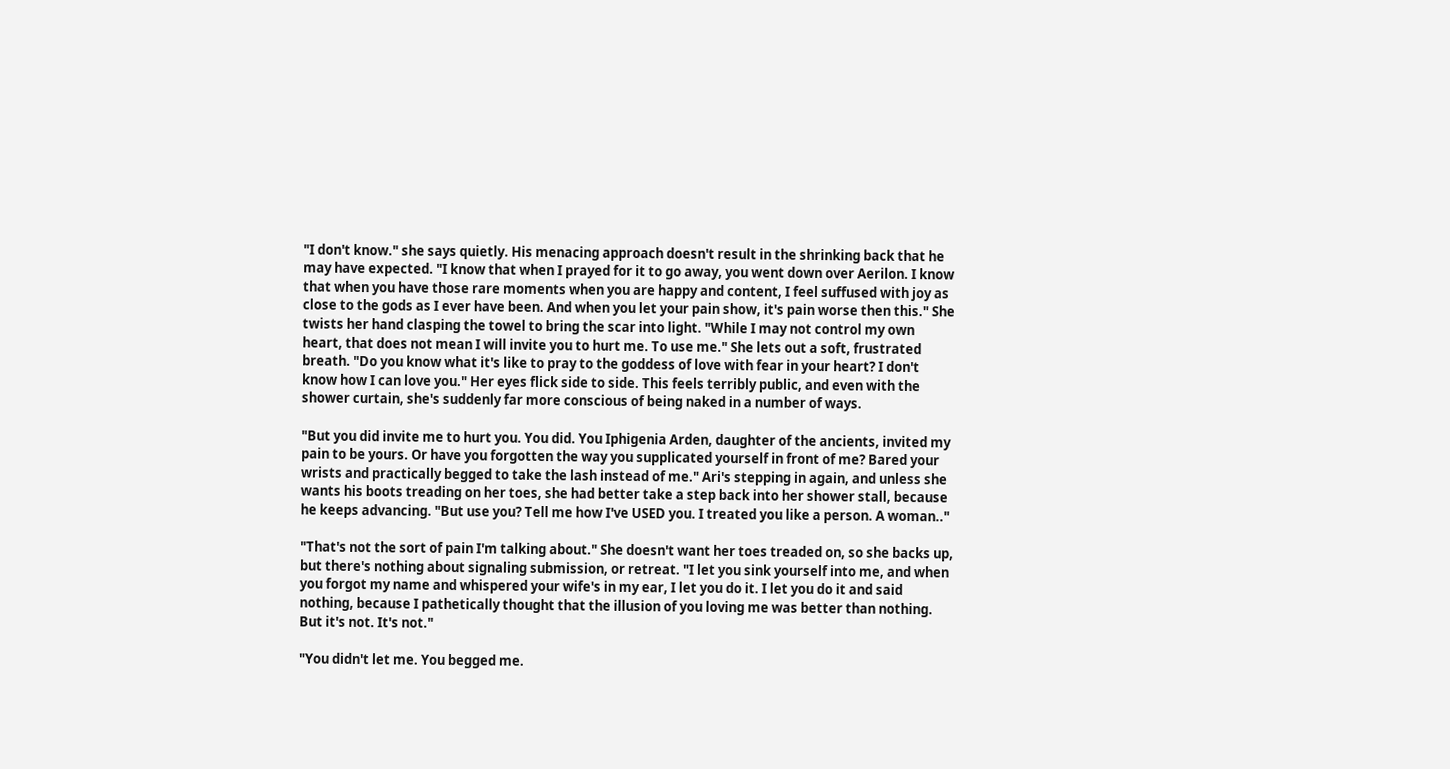"I don't know." she says quietly. His menacing approach doesn't result in the shrinking back that he may have expected. "I know that when I prayed for it to go away, you went down over Aerilon. I know that when you have those rare moments when you are happy and content, I feel suffused with joy as close to the gods as I ever have been. And when you let your pain show, it's pain worse then this." She twists her hand clasping the towel to bring the scar into light. "While I may not control my own heart, that does not mean I will invite you to hurt me. To use me." She lets out a soft, frustrated breath. "Do you know what it's like to pray to the goddess of love with fear in your heart? I don't know how I can love you." Her eyes flick side to side. This feels terribly public, and even with the shower curtain, she's suddenly far more conscious of being naked in a number of ways.

"But you did invite me to hurt you. You did. You Iphigenia Arden, daughter of the ancients, invited my pain to be yours. Or have you forgotten the way you supplicated yourself in front of me? Bared your wrists and practically begged to take the lash instead of me." Ari's stepping in again, and unless she wants his boots treading on her toes, she had better take a step back into her shower stall, because he keeps advancing. "But use you? Tell me how I've USED you. I treated you like a person. A woman.."

"That's not the sort of pain I'm talking about." She doesn't want her toes treaded on, so she backs up, but there's nothing about signaling submission, or retreat. "I let you sink yourself into me, and when you forgot my name and whispered your wife's in my ear, I let you do it. I let you do it and said nothing, because I pathetically thought that the illusion of you loving me was better than nothing. But it's not. It's not."

"You didn't let me. You begged me.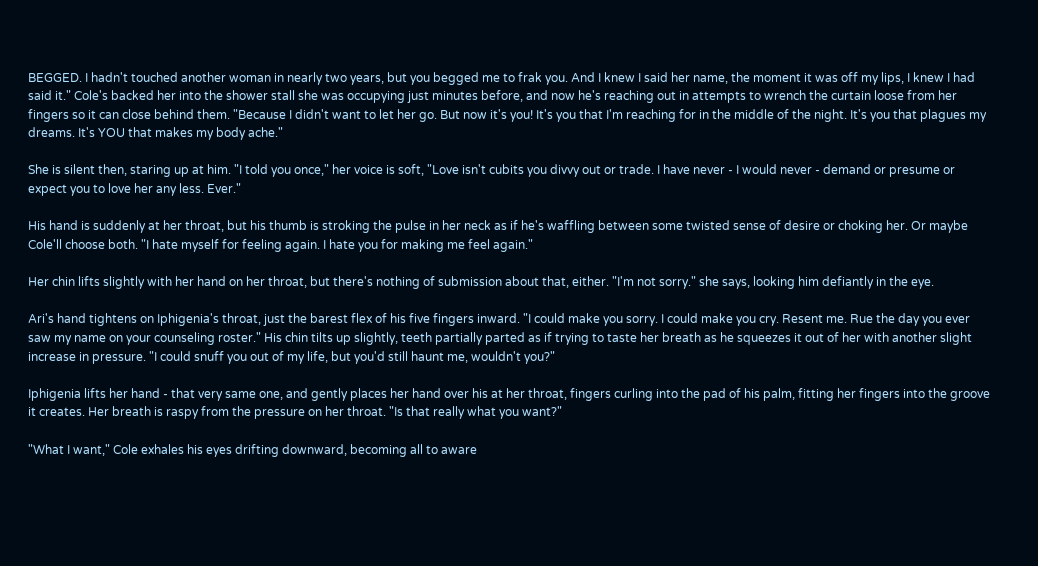BEGGED. I hadn't touched another woman in nearly two years, but you begged me to frak you. And I knew I said her name, the moment it was off my lips, I knew I had said it." Cole's backed her into the shower stall she was occupying just minutes before, and now he's reaching out in attempts to wrench the curtain loose from her fingers so it can close behind them. "Because I didn't want to let her go. But now it's you! It's you that I'm reaching for in the middle of the night. It's you that plagues my dreams. It's YOU that makes my body ache."

She is silent then, staring up at him. "I told you once," her voice is soft, "Love isn't cubits you divvy out or trade. I have never - I would never - demand or presume or expect you to love her any less. Ever."

His hand is suddenly at her throat, but his thumb is stroking the pulse in her neck as if he's waffling between some twisted sense of desire or choking her. Or maybe Cole'll choose both. "I hate myself for feeling again. I hate you for making me feel again."

Her chin lifts slightly with her hand on her throat, but there's nothing of submission about that, either. "I'm not sorry." she says, looking him defiantly in the eye.

Ari's hand tightens on Iphigenia's throat, just the barest flex of his five fingers inward. "I could make you sorry. I could make you cry. Resent me. Rue the day you ever saw my name on your counseling roster." His chin tilts up slightly, teeth partially parted as if trying to taste her breath as he squeezes it out of her with another slight increase in pressure. "I could snuff you out of my life, but you'd still haunt me, wouldn't you?"

Iphigenia lifts her hand - that very same one, and gently places her hand over his at her throat, fingers curling into the pad of his palm, fitting her fingers into the groove it creates. Her breath is raspy from the pressure on her throat. "Is that really what you want?"

"What I want," Cole exhales his eyes drifting downward, becoming all to aware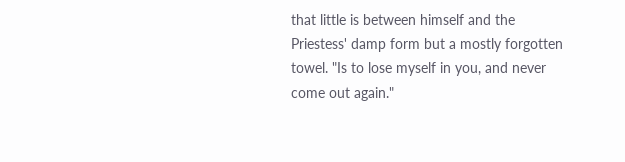that little is between himself and the Priestess' damp form but a mostly forgotten towel. "Is to lose myself in you, and never come out again."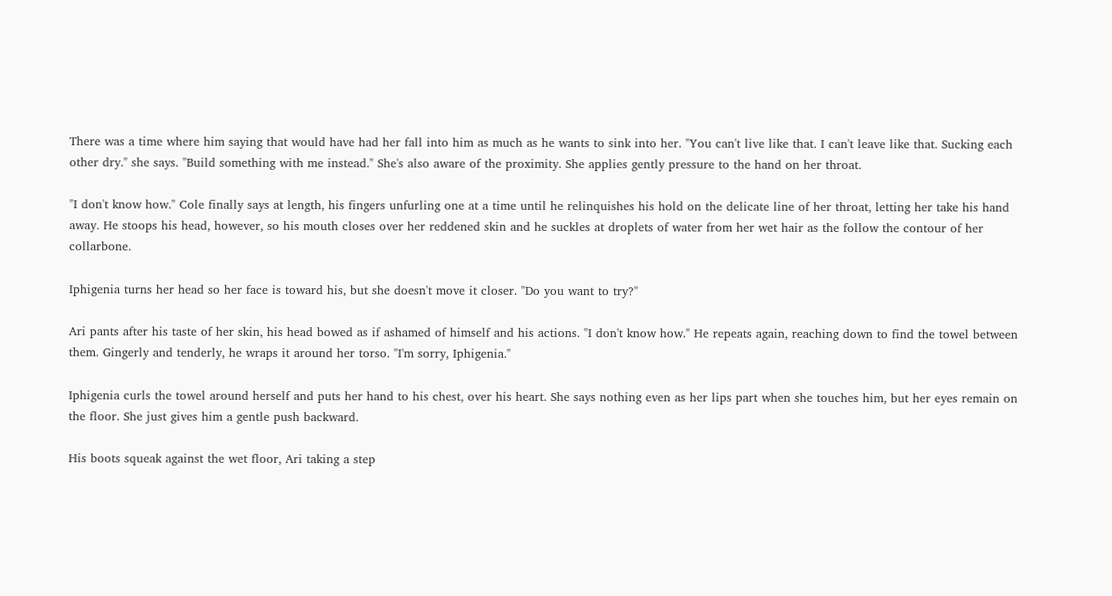There was a time where him saying that would have had her fall into him as much as he wants to sink into her. "You can't live like that. I can't leave like that. Sucking each other dry." she says. "Build something with me instead." She's also aware of the proximity. She applies gently pressure to the hand on her throat.

"I don't know how." Cole finally says at length, his fingers unfurling one at a time until he relinquishes his hold on the delicate line of her throat, letting her take his hand away. He stoops his head, however, so his mouth closes over her reddened skin and he suckles at droplets of water from her wet hair as the follow the contour of her collarbone.

Iphigenia turns her head so her face is toward his, but she doesn't move it closer. "Do you want to try?"

Ari pants after his taste of her skin, his head bowed as if ashamed of himself and his actions. "I don't know how." He repeats again, reaching down to find the towel between them. Gingerly and tenderly, he wraps it around her torso. "I'm sorry, Iphigenia."

Iphigenia curls the towel around herself and puts her hand to his chest, over his heart. She says nothing even as her lips part when she touches him, but her eyes remain on the floor. She just gives him a gentle push backward.

His boots squeak against the wet floor, Ari taking a step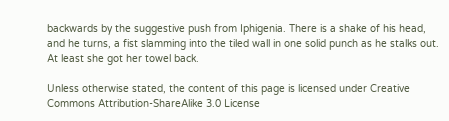backwards by the suggestive push from Iphigenia. There is a shake of his head, and he turns, a fist slamming into the tiled wall in one solid punch as he stalks out. At least she got her towel back.

Unless otherwise stated, the content of this page is licensed under Creative Commons Attribution-ShareAlike 3.0 License